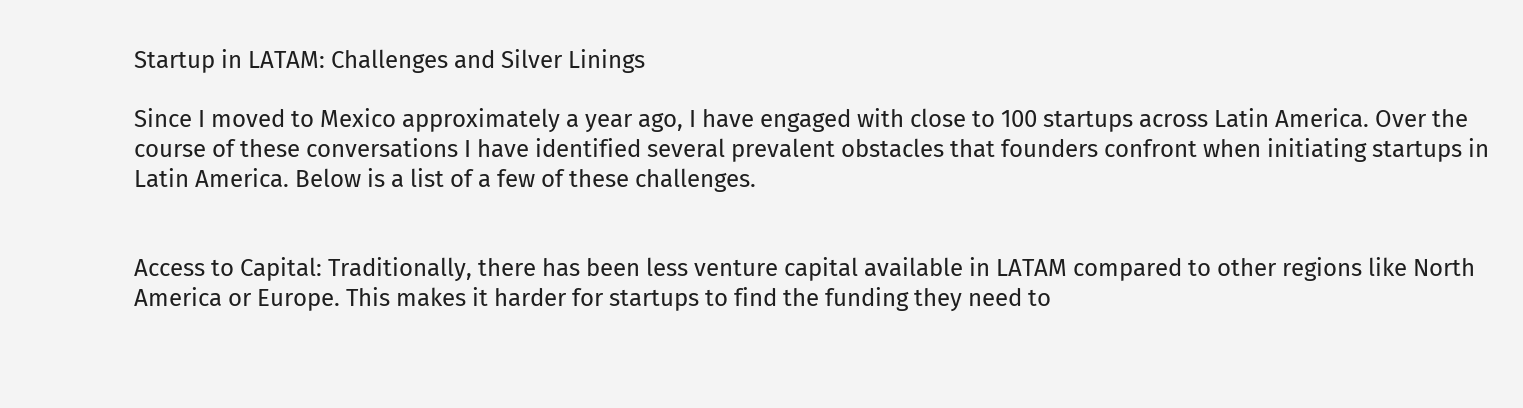Startup in LATAM: Challenges and Silver Linings

Since I moved to Mexico approximately a year ago, I have engaged with close to 100 startups across Latin America. Over the course of these conversations I have identified several prevalent obstacles that founders confront when initiating startups in Latin America. Below is a list of a few of these challenges.


Access to Capital: Traditionally, there has been less venture capital available in LATAM compared to other regions like North America or Europe. This makes it harder for startups to find the funding they need to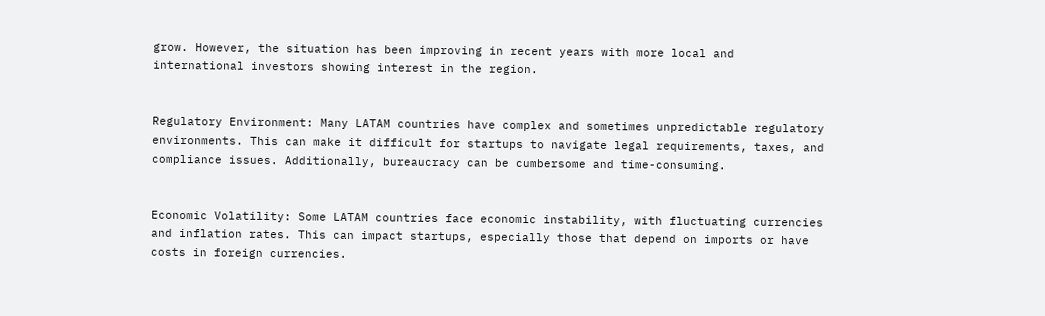grow. However, the situation has been improving in recent years with more local and international investors showing interest in the region.


Regulatory Environment: Many LATAM countries have complex and sometimes unpredictable regulatory environments. This can make it difficult for startups to navigate legal requirements, taxes, and compliance issues. Additionally, bureaucracy can be cumbersome and time-consuming.


Economic Volatility: Some LATAM countries face economic instability, with fluctuating currencies and inflation rates. This can impact startups, especially those that depend on imports or have costs in foreign currencies.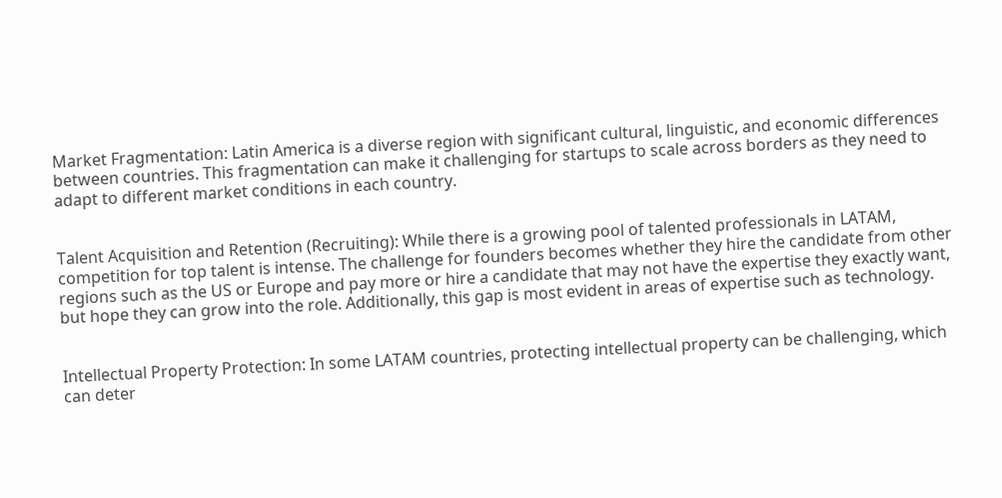Market Fragmentation: Latin America is a diverse region with significant cultural, linguistic, and economic differences between countries. This fragmentation can make it challenging for startups to scale across borders as they need to adapt to different market conditions in each country.


Talent Acquisition and Retention (Recruiting): While there is a growing pool of talented professionals in LATAM, competition for top talent is intense. The challenge for founders becomes whether they hire the candidate from other regions such as the US or Europe and pay more or hire a candidate that may not have the expertise they exactly want, but hope they can grow into the role. Additionally, this gap is most evident in areas of expertise such as technology.


Intellectual Property Protection: In some LATAM countries, protecting intellectual property can be challenging, which can deter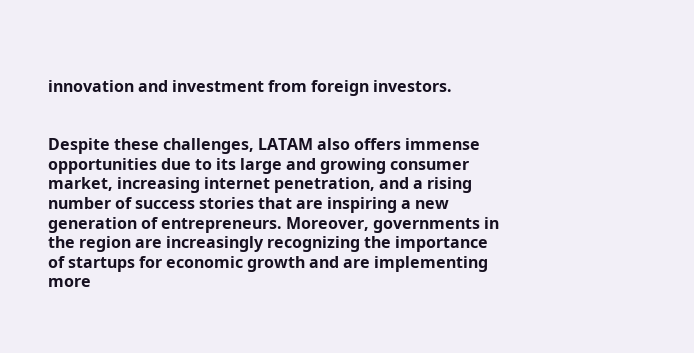innovation and investment from foreign investors.


Despite these challenges, LATAM also offers immense opportunities due to its large and growing consumer market, increasing internet penetration, and a rising number of success stories that are inspiring a new generation of entrepreneurs. Moreover, governments in the region are increasingly recognizing the importance of startups for economic growth and are implementing more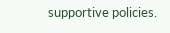supportive policies.